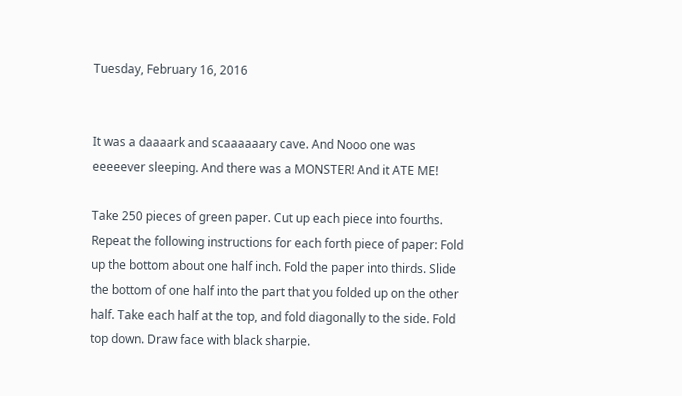Tuesday, February 16, 2016


It was a daaaark and scaaaaaary cave. And Nooo one was eeeeever sleeping. And there was a MONSTER! And it ATE ME!

Take 250 pieces of green paper. Cut up each piece into fourths. Repeat the following instructions for each forth piece of paper: Fold up the bottom about one half inch. Fold the paper into thirds. Slide the bottom of one half into the part that you folded up on the other half. Take each half at the top, and fold diagonally to the side. Fold top down. Draw face with black sharpie.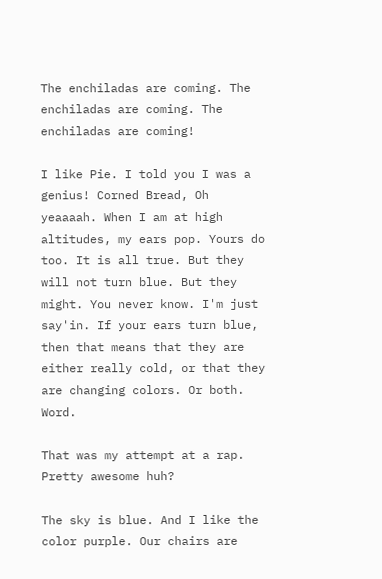The enchiladas are coming. The enchiladas are coming. The enchiladas are coming!

I like Pie. I told you I was a genius! Corned Bread, Oh yeaaaah. When I am at high altitudes, my ears pop. Yours do too. It is all true. But they will not turn blue. But they might. You never know. I'm just say'in. If your ears turn blue, then that means that they are either really cold, or that they are changing colors. Or both. Word.

That was my attempt at a rap. Pretty awesome huh?

The sky is blue. And I like the color purple. Our chairs are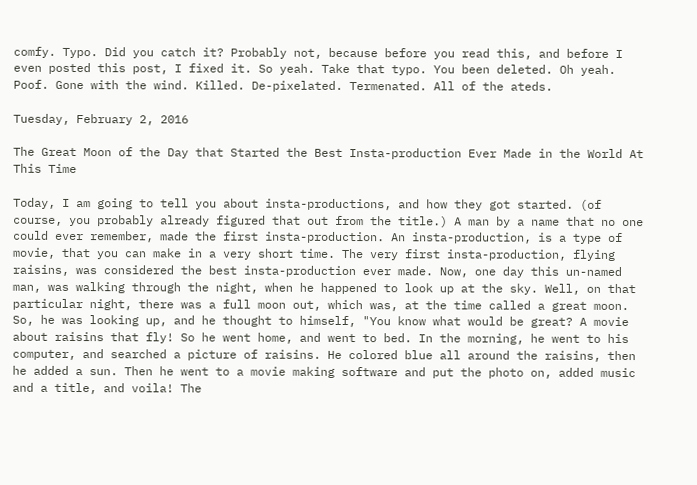comfy. Typo. Did you catch it? Probably not, because before you read this, and before I even posted this post, I fixed it. So yeah. Take that typo. You been deleted. Oh yeah. Poof. Gone with the wind. Killed. De-pixelated. Termenated. All of the ateds.

Tuesday, February 2, 2016

The Great Moon of the Day that Started the Best Insta-production Ever Made in the World At This Time

Today, I am going to tell you about insta-productions, and how they got started. (of course, you probably already figured that out from the title.) A man by a name that no one could ever remember, made the first insta-production. An insta-production, is a type of movie, that you can make in a very short time. The very first insta-production, flying raisins, was considered the best insta-production ever made. Now, one day this un-named man, was walking through the night, when he happened to look up at the sky. Well, on that particular night, there was a full moon out, which was, at the time called a great moon. So, he was looking up, and he thought to himself, "You know what would be great? A movie about raisins that fly! So he went home, and went to bed. In the morning, he went to his computer, and searched a picture of raisins. He colored blue all around the raisins, then he added a sun. Then he went to a movie making software and put the photo on, added music and a title, and voila! The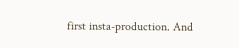first insta-production. And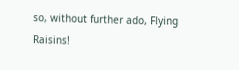so, without further ado, Flying Raisins!